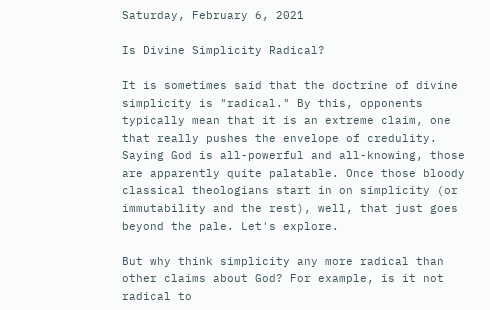Saturday, February 6, 2021

Is Divine Simplicity Radical?

It is sometimes said that the doctrine of divine simplicity is "radical." By this, opponents typically mean that it is an extreme claim, one that really pushes the envelope of credulity. Saying God is all-powerful and all-knowing, those are apparently quite palatable. Once those bloody classical theologians start in on simplicity (or immutability and the rest), well, that just goes beyond the pale. Let's explore.

But why think simplicity any more radical than other claims about God? For example, is it not radical to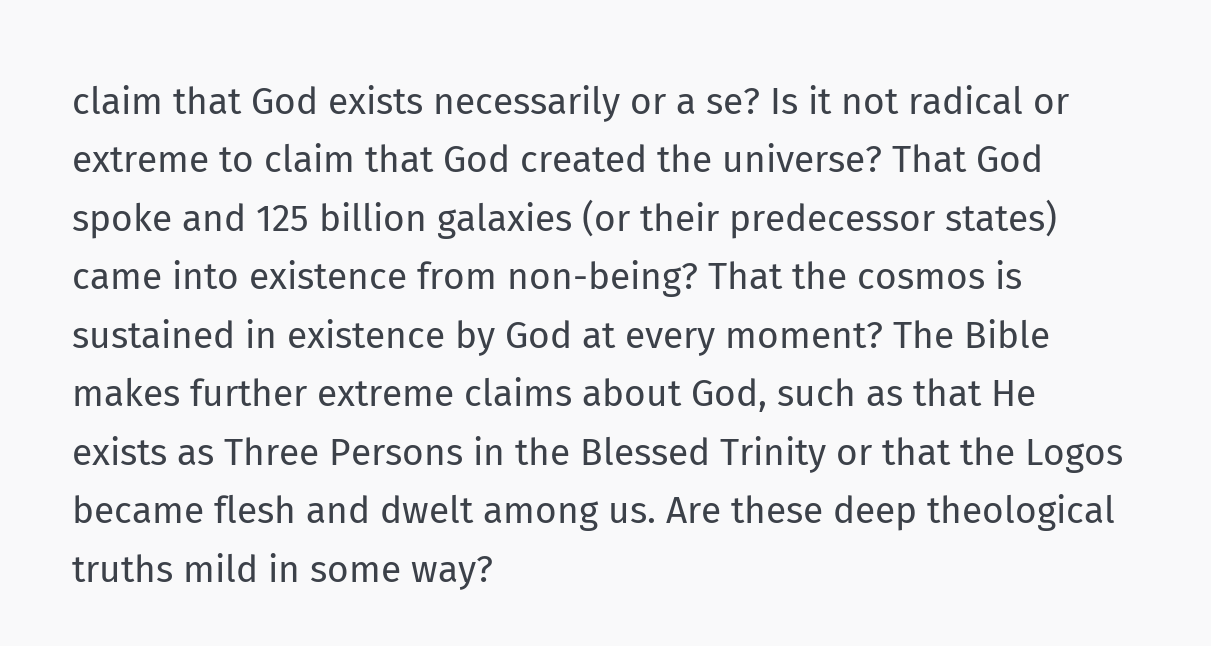claim that God exists necessarily or a se? Is it not radical or extreme to claim that God created the universe? That God spoke and 125 billion galaxies (or their predecessor states) came into existence from non-being? That the cosmos is sustained in existence by God at every moment? The Bible makes further extreme claims about God, such as that He exists as Three Persons in the Blessed Trinity or that the Logos became flesh and dwelt among us. Are these deep theological truths mild in some way?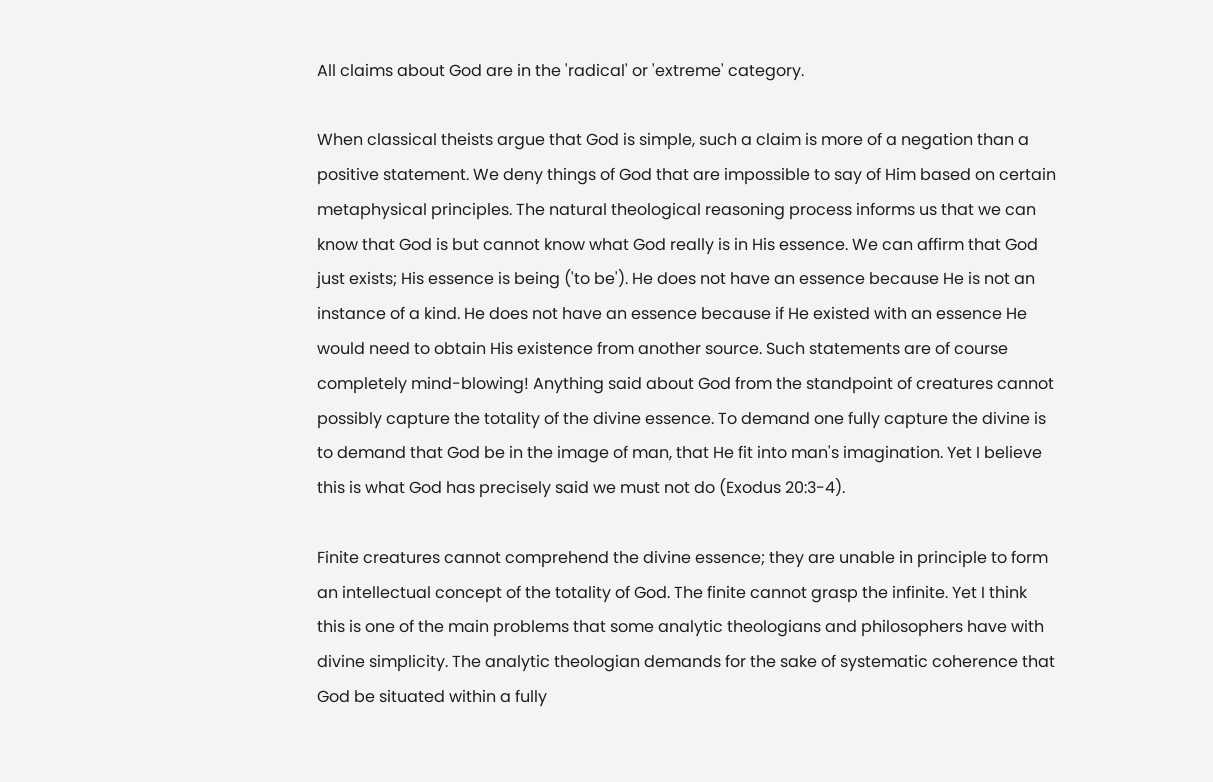All claims about God are in the 'radical' or 'extreme' category.

When classical theists argue that God is simple, such a claim is more of a negation than a positive statement. We deny things of God that are impossible to say of Him based on certain metaphysical principles. The natural theological reasoning process informs us that we can know that God is but cannot know what God really is in His essence. We can affirm that God just exists; His essence is being ('to be'). He does not have an essence because He is not an instance of a kind. He does not have an essence because if He existed with an essence He would need to obtain His existence from another source. Such statements are of course completely mind-blowing! Anything said about God from the standpoint of creatures cannot possibly capture the totality of the divine essence. To demand one fully capture the divine is to demand that God be in the image of man, that He fit into man's imagination. Yet I believe this is what God has precisely said we must not do (Exodus 20:3-4).

Finite creatures cannot comprehend the divine essence; they are unable in principle to form an intellectual concept of the totality of God. The finite cannot grasp the infinite. Yet I think this is one of the main problems that some analytic theologians and philosophers have with divine simplicity. The analytic theologian demands for the sake of systematic coherence that God be situated within a fully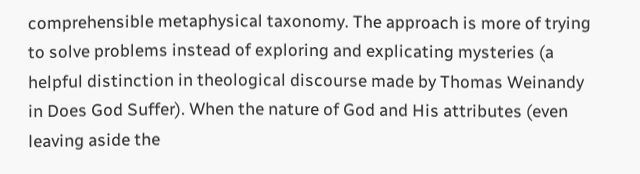comprehensible metaphysical taxonomy. The approach is more of trying to solve problems instead of exploring and explicating mysteries (a helpful distinction in theological discourse made by Thomas Weinandy in Does God Suffer). When the nature of God and His attributes (even leaving aside the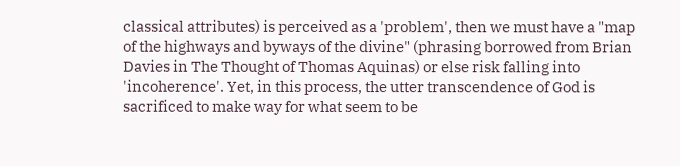classical attributes) is perceived as a 'problem', then we must have a "map of the highways and byways of the divine" (phrasing borrowed from Brian Davies in The Thought of Thomas Aquinas) or else risk falling into 'incoherence'. Yet, in this process, the utter transcendence of God is sacrificed to make way for what seem to be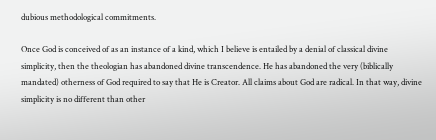dubious methodological commitments.

Once God is conceived of as an instance of a kind, which I believe is entailed by a denial of classical divine simplicity, then the theologian has abandoned divine transcendence. He has abandoned the very (biblically mandated) otherness of God required to say that He is Creator. All claims about God are radical. In that way, divine simplicity is no different than other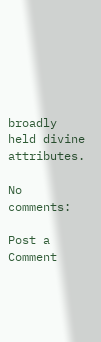broadly held divine attributes.

No comments:

Post a Comment